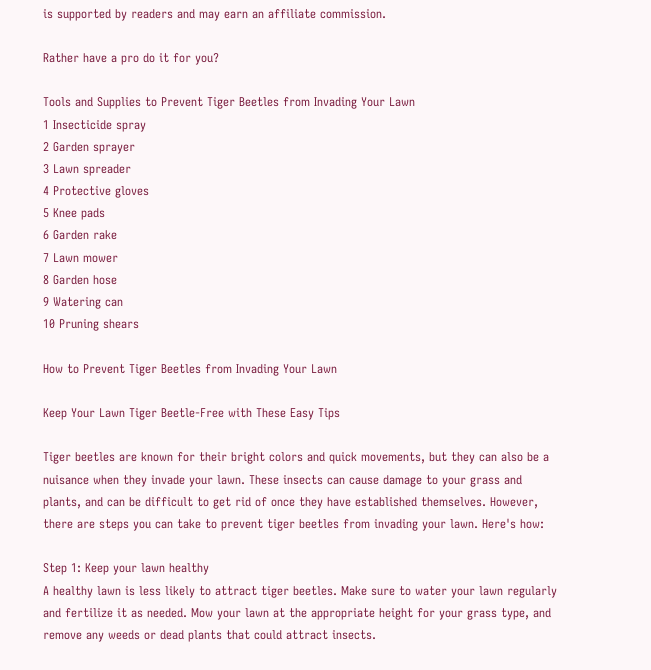is supported by readers and may earn an affiliate commission.

Rather have a pro do it for you?

Tools and Supplies to Prevent Tiger Beetles from Invading Your Lawn
1 Insecticide spray
2 Garden sprayer
3 Lawn spreader
4 Protective gloves
5 Knee pads
6 Garden rake
7 Lawn mower
8 Garden hose
9 Watering can
10 Pruning shears

How to Prevent Tiger Beetles from Invading Your Lawn

Keep Your Lawn Tiger Beetle-Free with These Easy Tips

Tiger beetles are known for their bright colors and quick movements, but they can also be a nuisance when they invade your lawn. These insects can cause damage to your grass and plants, and can be difficult to get rid of once they have established themselves. However, there are steps you can take to prevent tiger beetles from invading your lawn. Here's how:

Step 1: Keep your lawn healthy
A healthy lawn is less likely to attract tiger beetles. Make sure to water your lawn regularly and fertilize it as needed. Mow your lawn at the appropriate height for your grass type, and remove any weeds or dead plants that could attract insects.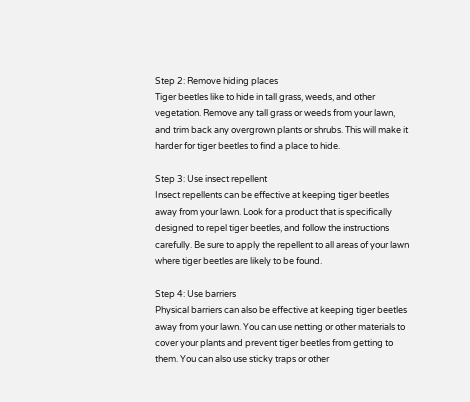Step 2: Remove hiding places
Tiger beetles like to hide in tall grass, weeds, and other vegetation. Remove any tall grass or weeds from your lawn, and trim back any overgrown plants or shrubs. This will make it harder for tiger beetles to find a place to hide.

Step 3: Use insect repellent
Insect repellents can be effective at keeping tiger beetles away from your lawn. Look for a product that is specifically designed to repel tiger beetles, and follow the instructions carefully. Be sure to apply the repellent to all areas of your lawn where tiger beetles are likely to be found.

Step 4: Use barriers
Physical barriers can also be effective at keeping tiger beetles away from your lawn. You can use netting or other materials to cover your plants and prevent tiger beetles from getting to them. You can also use sticky traps or other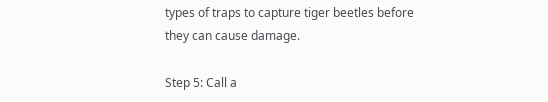types of traps to capture tiger beetles before they can cause damage.

Step 5: Call a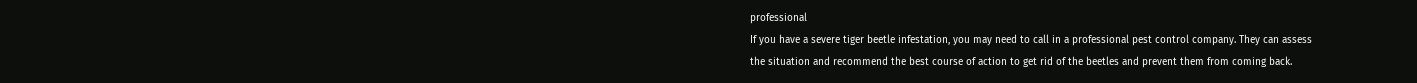professional
If you have a severe tiger beetle infestation, you may need to call in a professional pest control company. They can assess the situation and recommend the best course of action to get rid of the beetles and prevent them from coming back.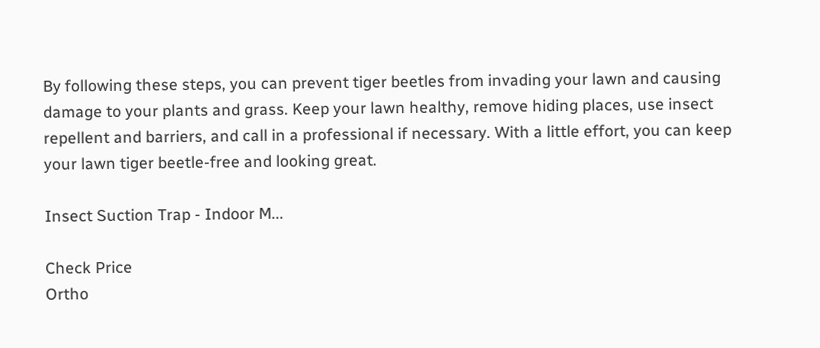By following these steps, you can prevent tiger beetles from invading your lawn and causing damage to your plants and grass. Keep your lawn healthy, remove hiding places, use insect repellent and barriers, and call in a professional if necessary. With a little effort, you can keep your lawn tiger beetle-free and looking great.

Insect Suction Trap - Indoor M...

Check Price
Ortho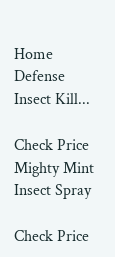Home Defense Insect Kill...

Check Price
Mighty Mint Insect Spray

Check Price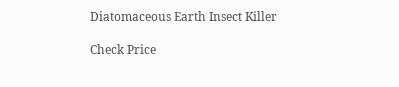Diatomaceous Earth Insect Killer

Check Price